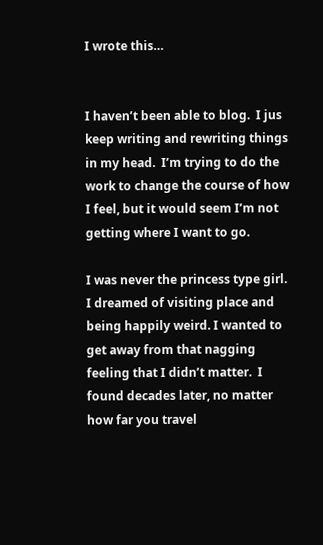I wrote this…


I haven’t been able to blog.  I jus keep writing and rewriting things in my head.  I’m trying to do the work to change the course of how I feel, but it would seem I’m not getting where I want to go.

I was never the princess type girl.  I dreamed of visiting place and being happily weird. I wanted to get away from that nagging feeling that I didn’t matter.  I found decades later, no matter how far you travel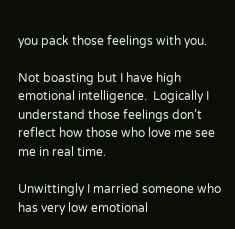you pack those feelings with you.

Not boasting but I have high emotional intelligence.  Logically I understand those feelings don’t reflect how those who love me see me in real time.

Unwittingly I married someone who has very low emotional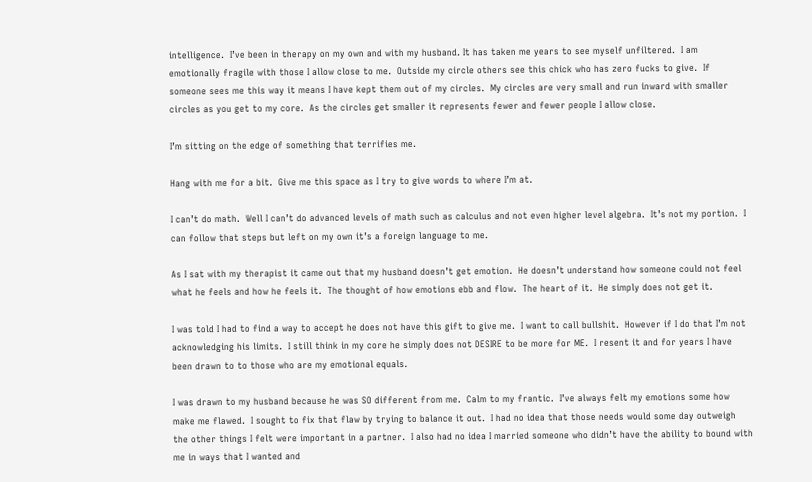intelligence.  I’ve been in therapy on my own and with my husband. It has taken me years to see myself unfiltered.  I am emotionally fragile with those I allow close to me.  Outside my circle others see this chick who has zero fucks to give.  If someone sees me this way it means I have kept them out of my circles.  My circles are very small and run inward with smaller circles as you get to my core.  As the circles get smaller it represents fewer and fewer people I allow close.

I’m sitting on the edge of something that terrifies me.

Hang with me for a bit.  Give me this space as I try to give words to where I’m at.

I can’t do math.  Well I can’t do advanced levels of math such as calculus and not even higher level algebra.  It’s not my portion.  I can follow that steps but left on my own it’s a foreign language to me.

As I sat with my therapist it came out that my husband doesn’t get emotion.  He doesn’t understand how someone could not feel what he feels and how he feels it.  The thought of how emotions ebb and flow.  The heart of it.  He simply does not get it.

I was told I had to find a way to accept he does not have this gift to give me.  I want to call bullshit.  However if I do that I’m not acknowledging his limits.  I still think in my core he simply does not DESIRE to be more for ME.  I resent it and for years I have been drawn to to those who are my emotional equals.

I was drawn to my husband because he was SO different from me.  Calm to my frantic.  I’ve always felt my emotions some how make me flawed.  I sought to fix that flaw by trying to balance it out.  I had no idea that those needs would some day outweigh the other things I felt were important in a partner.  I also had no idea I married someone who didn’t have the ability to bound with me in ways that I wanted and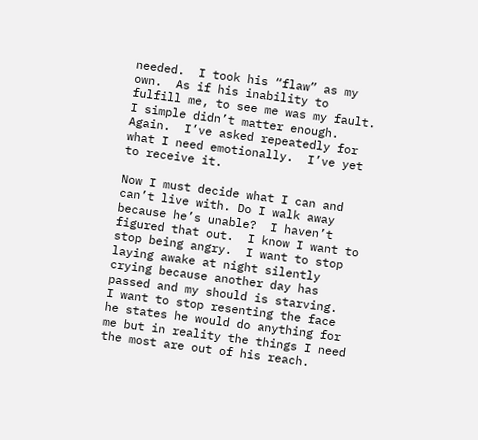needed.  I took his “flaw” as my own.  As if his inability to fulfill me, to see me was my fault.  I simple didn’t matter enough. Again.  I’ve asked repeatedly for what I need emotionally.  I’ve yet to receive it.

Now I must decide what I can and can’t live with. Do I walk away because he’s unable?  I haven’t figured that out.  I know I want to stop being angry.  I want to stop laying awake at night silently  crying because another day has passed and my should is starving.  I want to stop resenting the face he states he would do anything for me but in reality the things I need the most are out of his reach.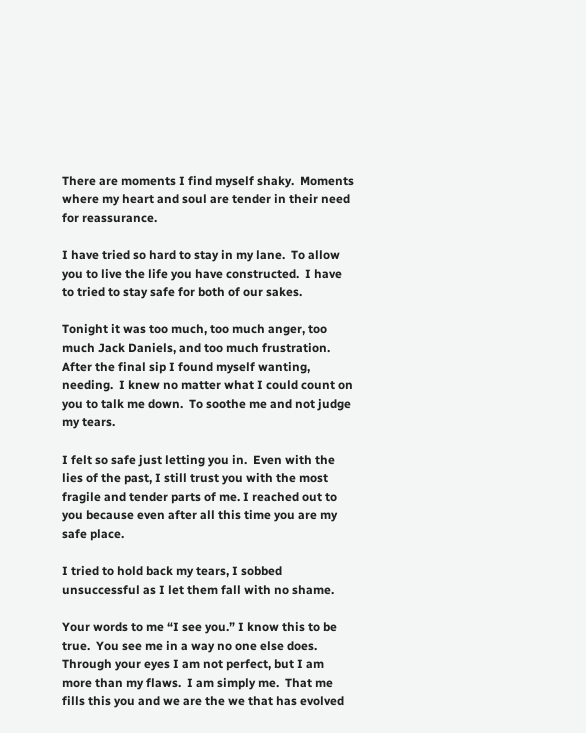There are moments I find myself shaky.  Moments where my heart and soul are tender in their need for reassurance.

I have tried so hard to stay in my lane.  To allow you to live the life you have constructed.  I have to tried to stay safe for both of our sakes.

Tonight it was too much, too much anger, too much Jack Daniels, and too much frustration. After the final sip I found myself wanting, needing.  I knew no matter what I could count on you to talk me down.  To soothe me and not judge my tears.

I felt so safe just letting you in.  Even with the lies of the past, I still trust you with the most fragile and tender parts of me. I reached out to you because even after all this time you are my safe place.

I tried to hold back my tears, I sobbed unsuccessful as I let them fall with no shame.

Your words to me “I see you.” I know this to be true.  You see me in a way no one else does.  Through your eyes I am not perfect, but I am more than my flaws.  I am simply me.  That me fills this you and we are the we that has evolved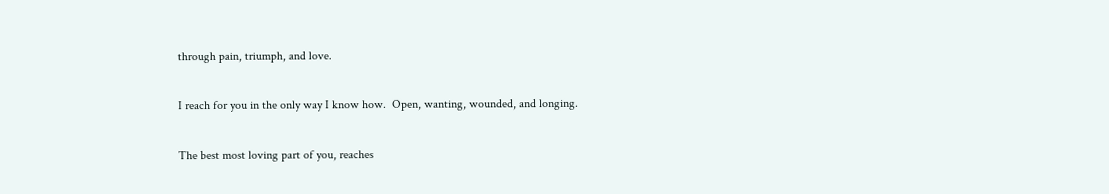through pain, triumph, and love.

I reach for you in the only way I know how.  Open, wanting, wounded, and longing.

The best most loving part of you, reaches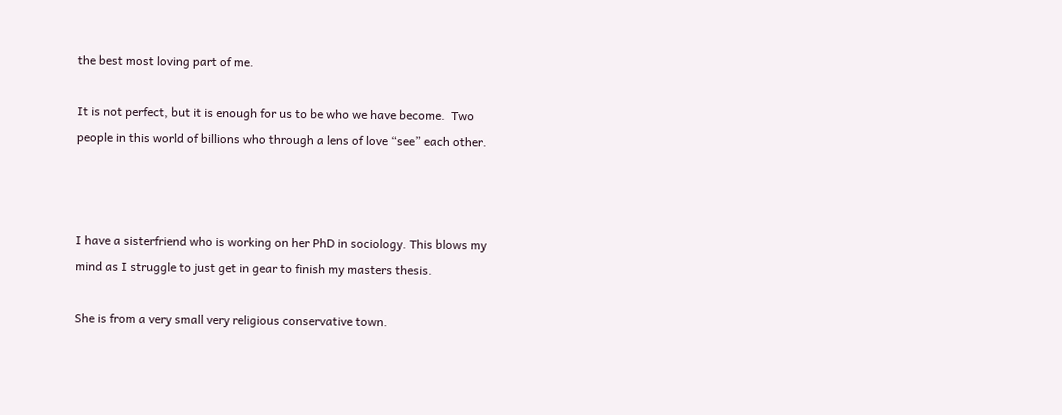the best most loving part of me.

It is not perfect, but it is enough for us to be who we have become.  Two people in this world of billions who through a lens of love “see” each other.



I have a sisterfriend who is working on her PhD in sociology. This blows my mind as I struggle to just get in gear to finish my masters thesis.

She is from a very small very religious conservative town.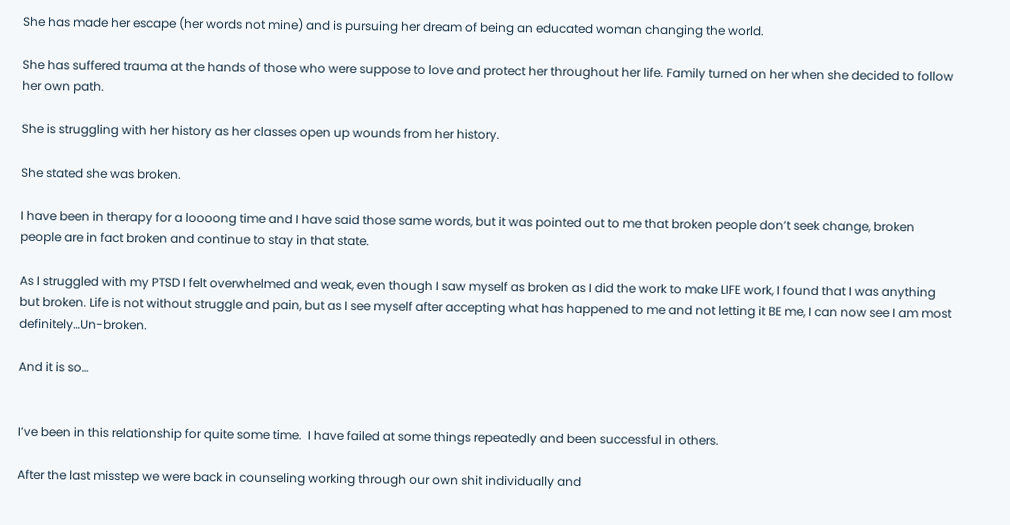She has made her escape (her words not mine) and is pursuing her dream of being an educated woman changing the world.

She has suffered trauma at the hands of those who were suppose to love and protect her throughout her life. Family turned on her when she decided to follow her own path.

She is struggling with her history as her classes open up wounds from her history.

She stated she was broken.

I have been in therapy for a loooong time and I have said those same words, but it was pointed out to me that broken people don’t seek change, broken people are in fact broken and continue to stay in that state.

As I struggled with my PTSD I felt overwhelmed and weak, even though I saw myself as broken as I did the work to make LIFE work, I found that I was anything but broken. Life is not without struggle and pain, but as I see myself after accepting what has happened to me and not letting it BE me, I can now see I am most definitely…Un-broken.

And it is so…


I’ve been in this relationship for quite some time.  I have failed at some things repeatedly and been successful in others.

After the last misstep we were back in counseling working through our own shit individually and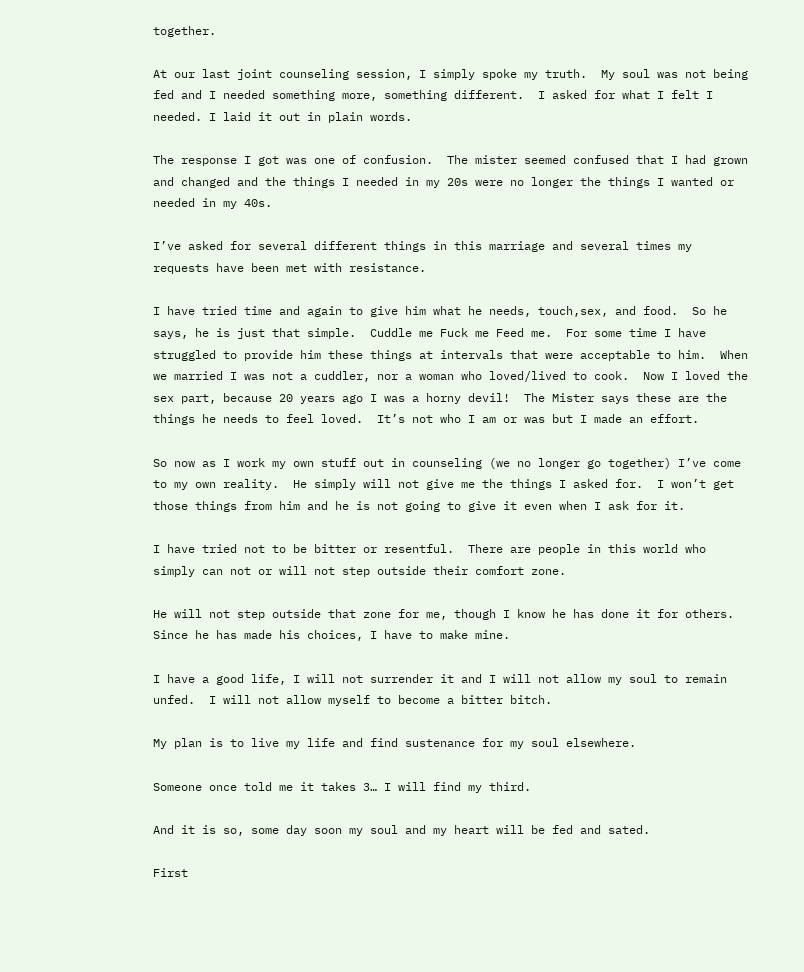together.

At our last joint counseling session, I simply spoke my truth.  My soul was not being fed and I needed something more, something different.  I asked for what I felt I needed. I laid it out in plain words.

The response I got was one of confusion.  The mister seemed confused that I had grown and changed and the things I needed in my 20s were no longer the things I wanted or needed in my 40s.

I’ve asked for several different things in this marriage and several times my requests have been met with resistance.

I have tried time and again to give him what he needs, touch,sex, and food.  So he says, he is just that simple.  Cuddle me Fuck me Feed me.  For some time I have struggled to provide him these things at intervals that were acceptable to him.  When we married I was not a cuddler, nor a woman who loved/lived to cook.  Now I loved the sex part, because 20 years ago I was a horny devil!  The Mister says these are the things he needs to feel loved.  It’s not who I am or was but I made an effort.

So now as I work my own stuff out in counseling (we no longer go together) I’ve come to my own reality.  He simply will not give me the things I asked for.  I won’t get those things from him and he is not going to give it even when I ask for it.

I have tried not to be bitter or resentful.  There are people in this world who simply can not or will not step outside their comfort zone.

He will not step outside that zone for me, though I know he has done it for others.  Since he has made his choices, I have to make mine.

I have a good life, I will not surrender it and I will not allow my soul to remain unfed.  I will not allow myself to become a bitter bitch.

My plan is to live my life and find sustenance for my soul elsewhere.

Someone once told me it takes 3… I will find my third.

And it is so, some day soon my soul and my heart will be fed and sated.

First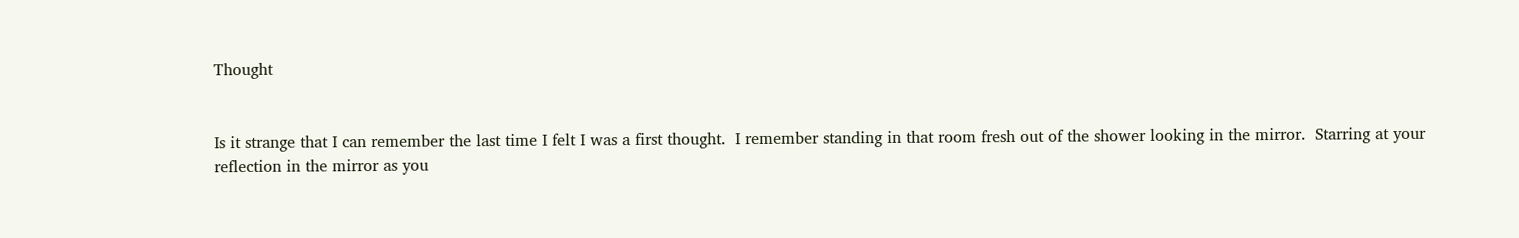Thought


Is it strange that I can remember the last time I felt I was a first thought.  I remember standing in that room fresh out of the shower looking in the mirror.  Starring at your reflection in the mirror as you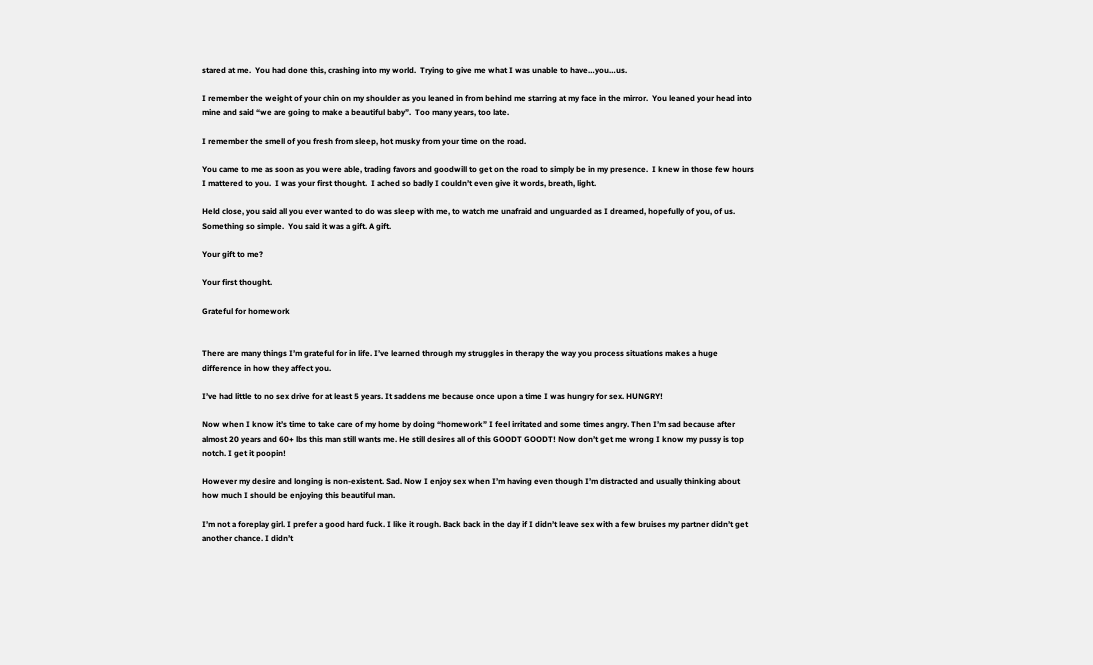stared at me.  You had done this, crashing into my world.  Trying to give me what I was unable to have…you…us.

I remember the weight of your chin on my shoulder as you leaned in from behind me starring at my face in the mirror.  You leaned your head into mine and said “we are going to make a beautiful baby”.  Too many years, too late.

I remember the smell of you fresh from sleep, hot musky from your time on the road.

You came to me as soon as you were able, trading favors and goodwill to get on the road to simply be in my presence.  I knew in those few hours I mattered to you.  I was your first thought.  I ached so badly I couldn’t even give it words, breath, light.

Held close, you said all you ever wanted to do was sleep with me, to watch me unafraid and unguarded as I dreamed, hopefully of you, of us.  Something so simple.  You said it was a gift. A gift.

Your gift to me?

Your first thought.

Grateful for homework


There are many things I’m grateful for in life. I’ve learned through my struggles in therapy the way you process situations makes a huge difference in how they affect you.

I’ve had little to no sex drive for at least 5 years. It saddens me because once upon a time I was hungry for sex. HUNGRY!

Now when I know it’s time to take care of my home by doing “homework” I feel irritated and some times angry. Then I’m sad because after almost 20 years and 60+ lbs this man still wants me. He still desires all of this GOODT GOODT! Now don’t get me wrong I know my pussy is top notch. I get it poopin!

However my desire and longing is non-existent. Sad. Now I enjoy sex when I’m having even though I’m distracted and usually thinking about how much I should be enjoying this beautiful man.

I’m not a foreplay girl. I prefer a good hard fuck. I like it rough. Back back in the day if I didn’t leave sex with a few bruises my partner didn’t get another chance. I didn’t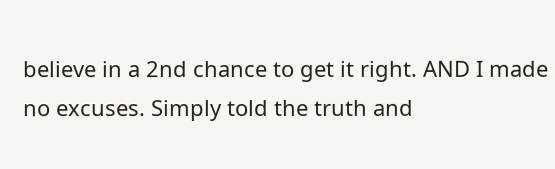believe in a 2nd chance to get it right. AND I made no excuses. Simply told the truth and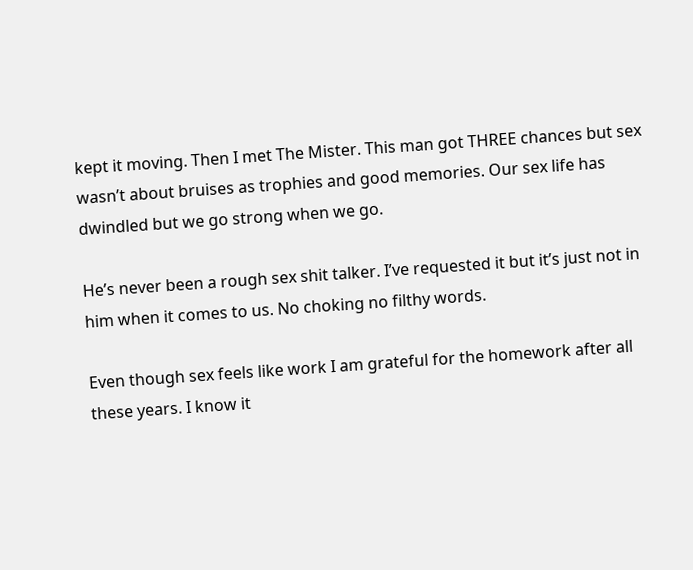kept it moving. Then I met The Mister. This man got THREE chances but sex wasn’t about bruises as trophies and good memories. Our sex life has
dwindled but we go strong when we go.

He’s never been a rough sex shit talker. I’ve requested it but it’s just not in him when it comes to us. No choking no filthy words.

Even though sex feels like work I am grateful for the homework after all these years. I know it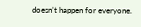doesn’t happen for everyone.